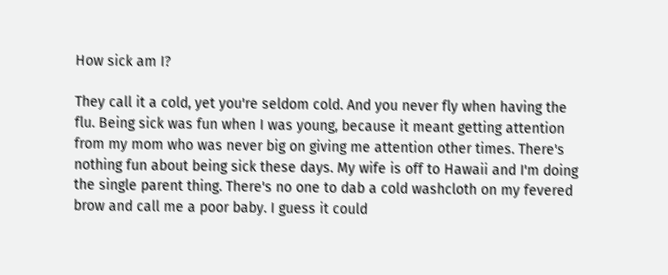How sick am I?

They call it a cold, yet you're seldom cold. And you never fly when having the flu. Being sick was fun when I was young, because it meant getting attention from my mom who was never big on giving me attention other times. There's nothing fun about being sick these days. My wife is off to Hawaii and I'm doing the single parent thing. There's no one to dab a cold washcloth on my fevered brow and call me a poor baby. I guess it could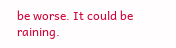be worse. It could be raining.